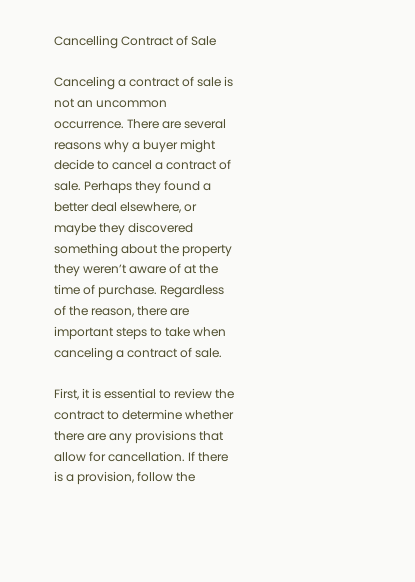Cancelling Contract of Sale

Canceling a contract of sale is not an uncommon occurrence. There are several reasons why a buyer might decide to cancel a contract of sale. Perhaps they found a better deal elsewhere, or maybe they discovered something about the property they weren’t aware of at the time of purchase. Regardless of the reason, there are important steps to take when canceling a contract of sale.

First, it is essential to review the contract to determine whether there are any provisions that allow for cancellation. If there is a provision, follow the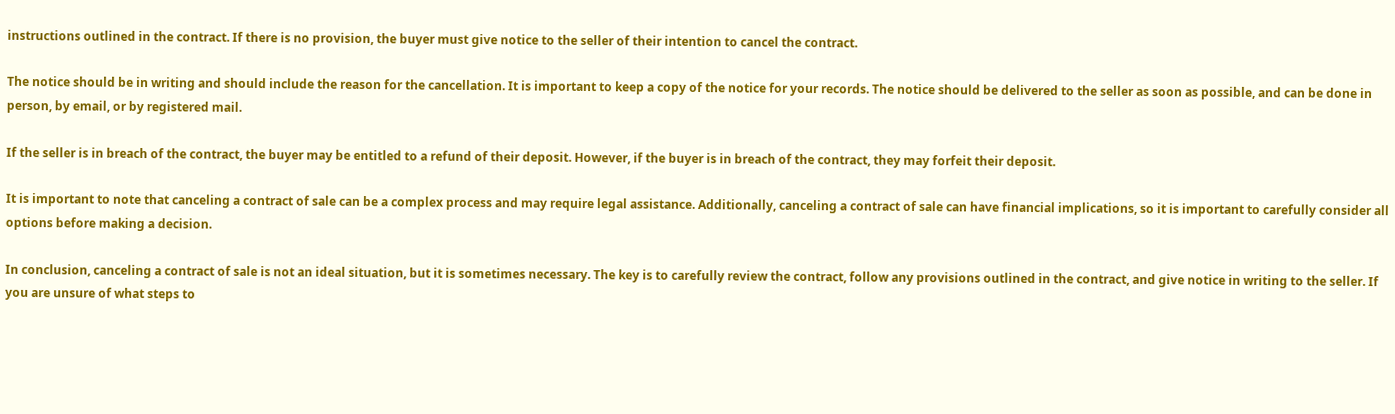instructions outlined in the contract. If there is no provision, the buyer must give notice to the seller of their intention to cancel the contract.

The notice should be in writing and should include the reason for the cancellation. It is important to keep a copy of the notice for your records. The notice should be delivered to the seller as soon as possible, and can be done in person, by email, or by registered mail.

If the seller is in breach of the contract, the buyer may be entitled to a refund of their deposit. However, if the buyer is in breach of the contract, they may forfeit their deposit.

It is important to note that canceling a contract of sale can be a complex process and may require legal assistance. Additionally, canceling a contract of sale can have financial implications, so it is important to carefully consider all options before making a decision.

In conclusion, canceling a contract of sale is not an ideal situation, but it is sometimes necessary. The key is to carefully review the contract, follow any provisions outlined in the contract, and give notice in writing to the seller. If you are unsure of what steps to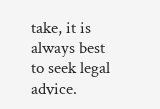take, it is always best to seek legal advice.